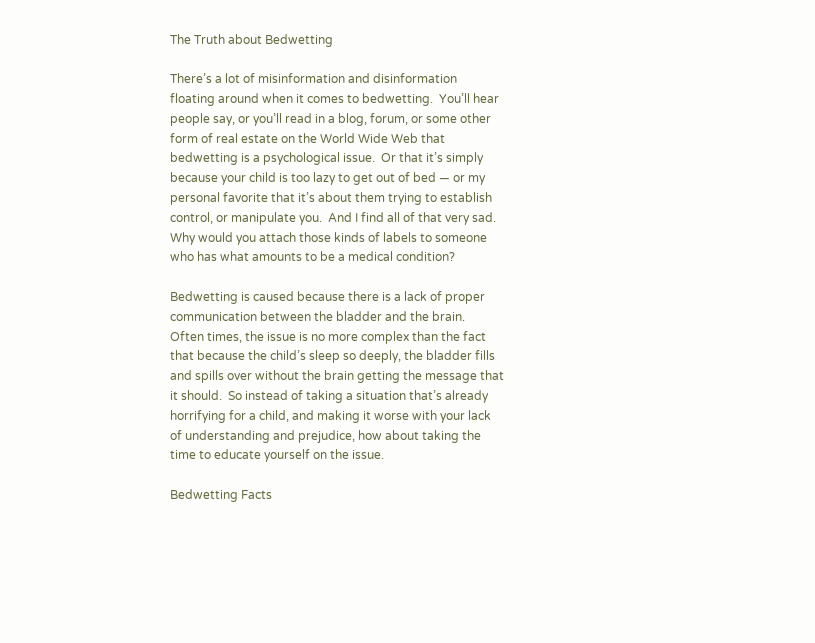The Truth about Bedwetting

There’s a lot of misinformation and disinformation floating around when it comes to bedwetting.  You’ll hear people say, or you’ll read in a blog, forum, or some other form of real estate on the World Wide Web that bedwetting is a psychological issue.  Or that it’s simply because your child is too lazy to get out of bed — or my personal favorite that it’s about them trying to establish control, or manipulate you.  And I find all of that very sad.  Why would you attach those kinds of labels to someone who has what amounts to be a medical condition?

Bedwetting is caused because there is a lack of proper communication between the bladder and the brain.  Often times, the issue is no more complex than the fact that because the child’s sleep so deeply, the bladder fills and spills over without the brain getting the message that it should.  So instead of taking a situation that’s already horrifying for a child, and making it worse with your lack of understanding and prejudice, how about taking the time to educate yourself on the issue.

Bedwetting Facts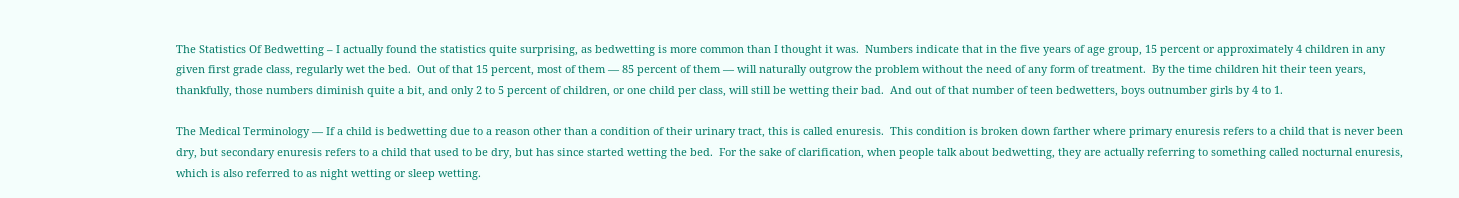The Statistics Of Bedwetting – I actually found the statistics quite surprising, as bedwetting is more common than I thought it was.  Numbers indicate that in the five years of age group, 15 percent or approximately 4 children in any given first grade class, regularly wet the bed.  Out of that 15 percent, most of them — 85 percent of them — will naturally outgrow the problem without the need of any form of treatment.  By the time children hit their teen years, thankfully, those numbers diminish quite a bit, and only 2 to 5 percent of children, or one child per class, will still be wetting their bad.  And out of that number of teen bedwetters, boys outnumber girls by 4 to 1.

The Medical Terminology — If a child is bedwetting due to a reason other than a condition of their urinary tract, this is called enuresis.  This condition is broken down farther where primary enuresis refers to a child that is never been dry, but secondary enuresis refers to a child that used to be dry, but has since started wetting the bed.  For the sake of clarification, when people talk about bedwetting, they are actually referring to something called nocturnal enuresis, which is also referred to as night wetting or sleep wetting.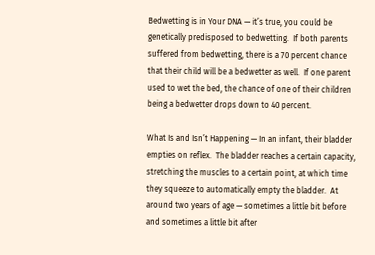Bedwetting is in Your DNA — it’s true, you could be genetically predisposed to bedwetting.  If both parents suffered from bedwetting, there is a 70 percent chance that their child will be a bedwetter as well.  If one parent used to wet the bed, the chance of one of their children being a bedwetter drops down to 40 percent.

What Is and Isn’t Happening — In an infant, their bladder empties on reflex.  The bladder reaches a certain capacity, stretching the muscles to a certain point, at which time they squeeze to automatically empty the bladder.  At around two years of age — sometimes a little bit before and sometimes a little bit after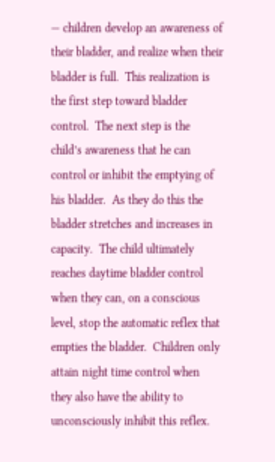— children develop an awareness of their bladder, and realize when their bladder is full.  This realization is the first step toward bladder control.  The next step is the child’s awareness that he can control or inhibit the emptying of his bladder.  As they do this the bladder stretches and increases in capacity.  The child ultimately reaches daytime bladder control when they can, on a conscious level, stop the automatic reflex that empties the bladder.  Children only attain night time control when they also have the ability to unconsciously inhibit this reflex.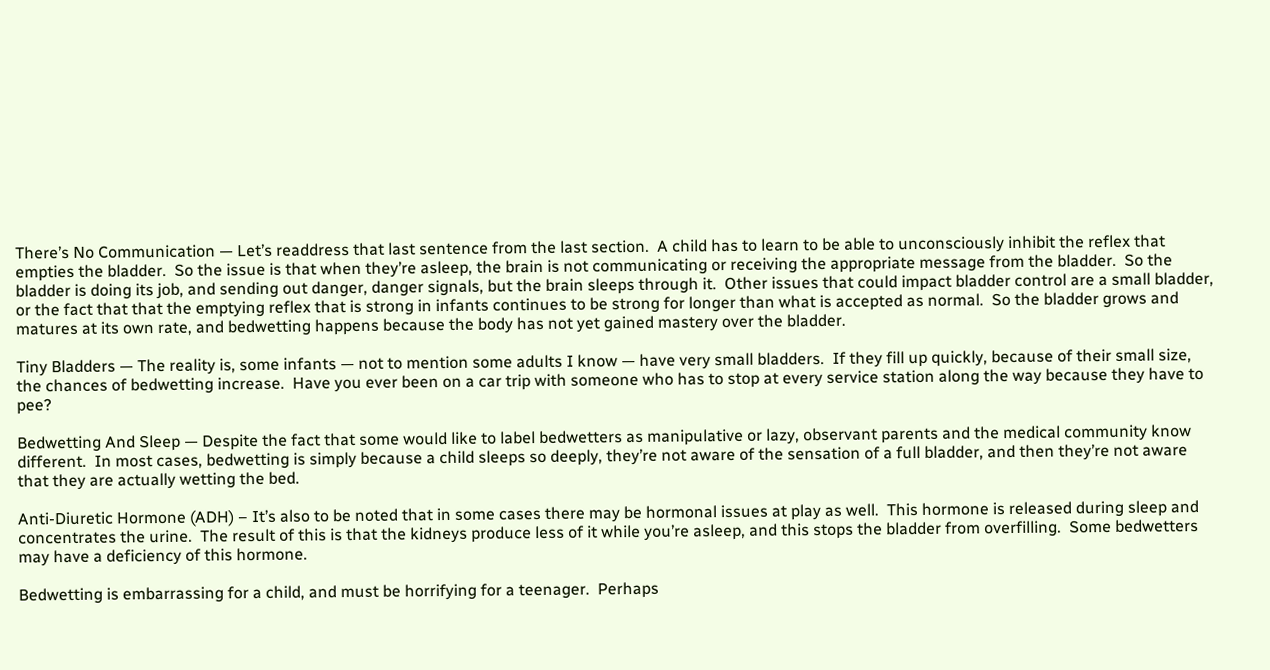There’s No Communication — Let’s readdress that last sentence from the last section.  A child has to learn to be able to unconsciously inhibit the reflex that empties the bladder.  So the issue is that when they’re asleep, the brain is not communicating or receiving the appropriate message from the bladder.  So the bladder is doing its job, and sending out danger, danger signals, but the brain sleeps through it.  Other issues that could impact bladder control are a small bladder, or the fact that that the emptying reflex that is strong in infants continues to be strong for longer than what is accepted as normal.  So the bladder grows and matures at its own rate, and bedwetting happens because the body has not yet gained mastery over the bladder.

Tiny Bladders — The reality is, some infants — not to mention some adults I know — have very small bladders.  If they fill up quickly, because of their small size, the chances of bedwetting increase.  Have you ever been on a car trip with someone who has to stop at every service station along the way because they have to pee?

Bedwetting And Sleep — Despite the fact that some would like to label bedwetters as manipulative or lazy, observant parents and the medical community know different.  In most cases, bedwetting is simply because a child sleeps so deeply, they’re not aware of the sensation of a full bladder, and then they’re not aware that they are actually wetting the bed.

Anti-Diuretic Hormone (ADH) – It’s also to be noted that in some cases there may be hormonal issues at play as well.  This hormone is released during sleep and concentrates the urine.  The result of this is that the kidneys produce less of it while you’re asleep, and this stops the bladder from overfilling.  Some bedwetters may have a deficiency of this hormone.

Bedwetting is embarrassing for a child, and must be horrifying for a teenager.  Perhaps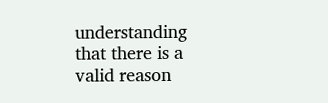understanding that there is a valid reason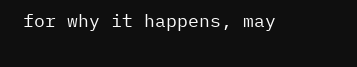for why it happens, may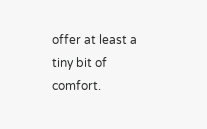offer at least a tiny bit of comfort.